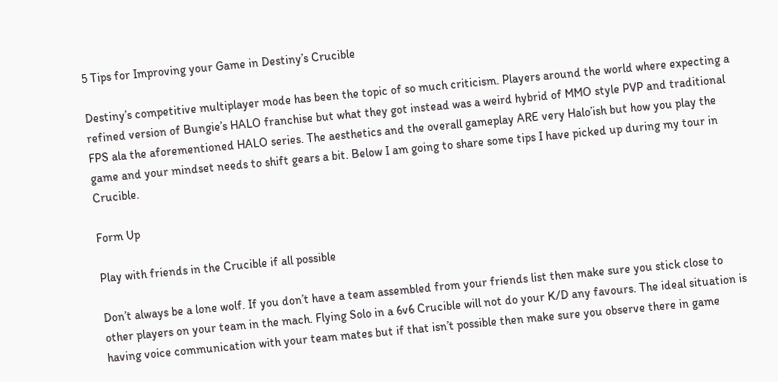5 Tips for Improving your Game in Destiny’s Crucible

Destiny’s competitive multiplayer mode has been the topic of so much criticism. Players around the world where expecting a refined version of Bungie’s HALO franchise but what they got instead was a weird hybrid of MMO style PVP and traditional FPS ala the aforementioned HALO series. The aesthetics and the overall gameplay ARE very Halo’ish but how you play the game and your mindset needs to shift gears a bit. Below I am going to share some tips I have picked up during my tour in Crucible.

Form Up

Play with friends in the Crucible if all possible

Don’t always be a lone wolf. If you don’t have a team assembled from your friends list then make sure you stick close to other players on your team in the mach. Flying Solo in a 6v6 Crucible will not do your K/D any favours. The ideal situation is having voice communication with your team mates but if that isn’t possible then make sure you observe there in game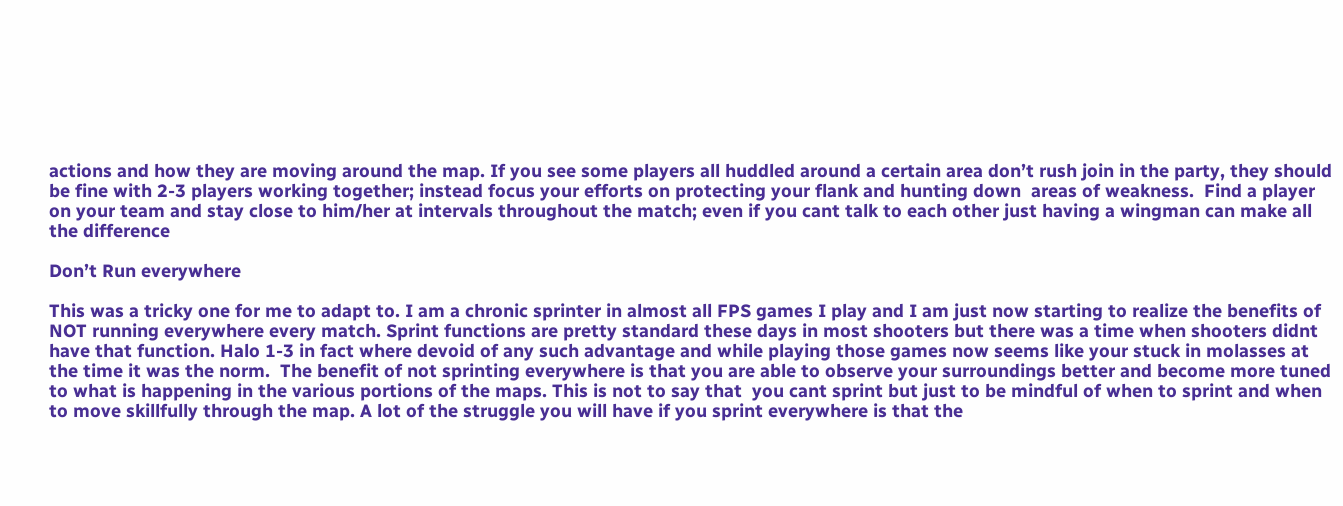actions and how they are moving around the map. If you see some players all huddled around a certain area don’t rush join in the party, they should be fine with 2-3 players working together; instead focus your efforts on protecting your flank and hunting down  areas of weakness.  Find a player on your team and stay close to him/her at intervals throughout the match; even if you cant talk to each other just having a wingman can make all the difference

Don’t Run everywhere

This was a tricky one for me to adapt to. I am a chronic sprinter in almost all FPS games I play and I am just now starting to realize the benefits of NOT running everywhere every match. Sprint functions are pretty standard these days in most shooters but there was a time when shooters didnt have that function. Halo 1-3 in fact where devoid of any such advantage and while playing those games now seems like your stuck in molasses at the time it was the norm.  The benefit of not sprinting everywhere is that you are able to observe your surroundings better and become more tuned to what is happening in the various portions of the maps. This is not to say that  you cant sprint but just to be mindful of when to sprint and when to move skillfully through the map. A lot of the struggle you will have if you sprint everywhere is that the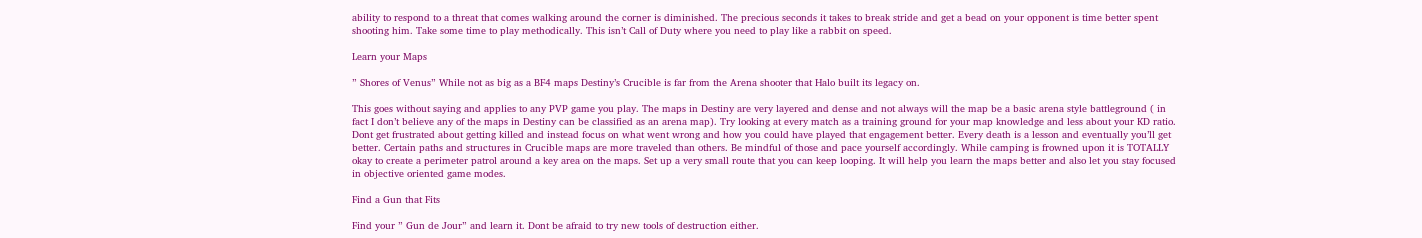ability to respond to a threat that comes walking around the corner is diminished. The precious seconds it takes to break stride and get a bead on your opponent is time better spent shooting him. Take some time to play methodically. This isn’t Call of Duty where you need to play like a rabbit on speed.

Learn your Maps

” Shores of Venus” While not as big as a BF4 maps Destiny’s Crucible is far from the Arena shooter that Halo built its legacy on.

This goes without saying and applies to any PVP game you play. The maps in Destiny are very layered and dense and not always will the map be a basic arena style battleground ( in fact I don’t believe any of the maps in Destiny can be classified as an arena map). Try looking at every match as a training ground for your map knowledge and less about your KD ratio. Dont get frustrated about getting killed and instead focus on what went wrong and how you could have played that engagement better. Every death is a lesson and eventually you’ll get better. Certain paths and structures in Crucible maps are more traveled than others. Be mindful of those and pace yourself accordingly. While camping is frowned upon it is TOTALLY okay to create a perimeter patrol around a key area on the maps. Set up a very small route that you can keep looping. It will help you learn the maps better and also let you stay focused in objective oriented game modes.

Find a Gun that Fits

Find your ” Gun de Jour” and learn it. Dont be afraid to try new tools of destruction either.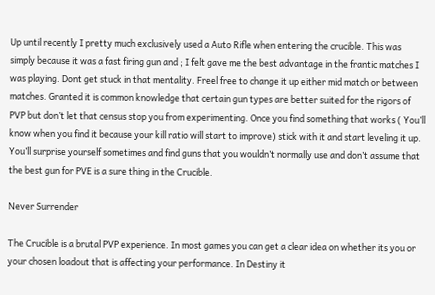Up until recently I pretty much exclusively used a Auto Rifle when entering the crucible. This was simply because it was a fast firing gun and ; I felt gave me the best advantage in the frantic matches I was playing. Dont get stuck in that mentality. Freel free to change it up either mid match or between matches. Granted it is common knowledge that certain gun types are better suited for the rigors of PVP but don’t let that census stop you from experimenting. Once you find something that works ( You’ll know when you find it because your kill ratio will start to improve) stick with it and start leveling it up. You’ll surprise yourself sometimes and find guns that you wouldn’t normally use and don’t assume that the best gun for PVE is a sure thing in the Crucible.

Never Surrender

The Crucible is a brutal PVP experience. In most games you can get a clear idea on whether its you or your chosen loadout that is affecting your performance. In Destiny it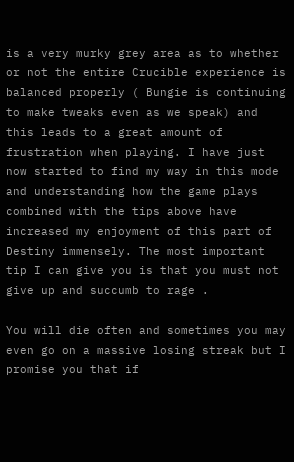is a very murky grey area as to whether or not the entire Crucible experience is balanced properly ( Bungie is continuing to make tweaks even as we speak) and this leads to a great amount of frustration when playing. I have just now started to find my way in this mode and understanding how the game plays combined with the tips above have increased my enjoyment of this part of Destiny immensely. The most important tip I can give you is that you must not give up and succumb to rage .

You will die often and sometimes you may even go on a massive losing streak but I promise you that if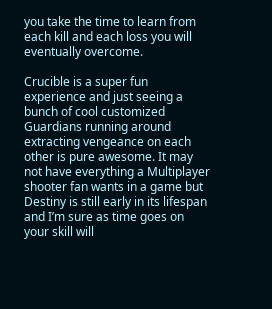you take the time to learn from each kill and each loss you will eventually overcome.

Crucible is a super fun experience and just seeing a bunch of cool customized Guardians running around extracting vengeance on each other is pure awesome. It may not have everything a Multiplayer shooter fan wants in a game but Destiny is still early in its lifespan and I’m sure as time goes on your skill will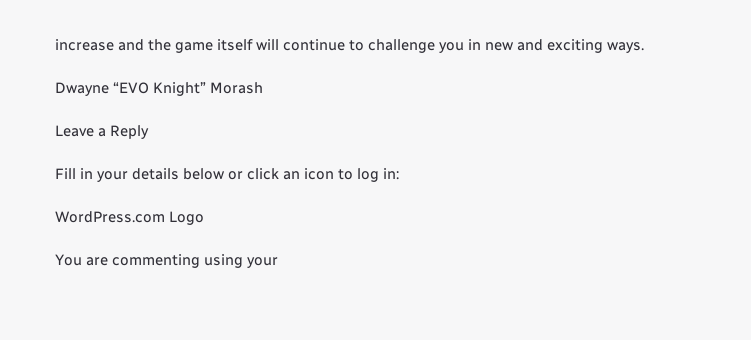increase and the game itself will continue to challenge you in new and exciting ways.

Dwayne “EVO Knight” Morash

Leave a Reply

Fill in your details below or click an icon to log in:

WordPress.com Logo

You are commenting using your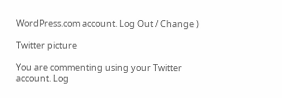WordPress.com account. Log Out / Change )

Twitter picture

You are commenting using your Twitter account. Log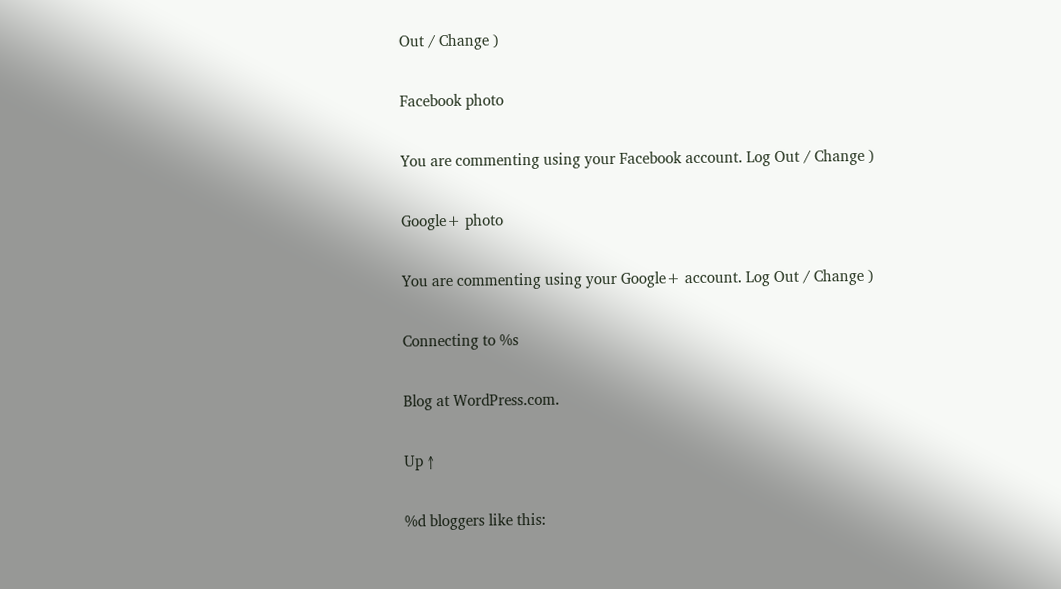Out / Change )

Facebook photo

You are commenting using your Facebook account. Log Out / Change )

Google+ photo

You are commenting using your Google+ account. Log Out / Change )

Connecting to %s

Blog at WordPress.com.

Up ↑

%d bloggers like this: